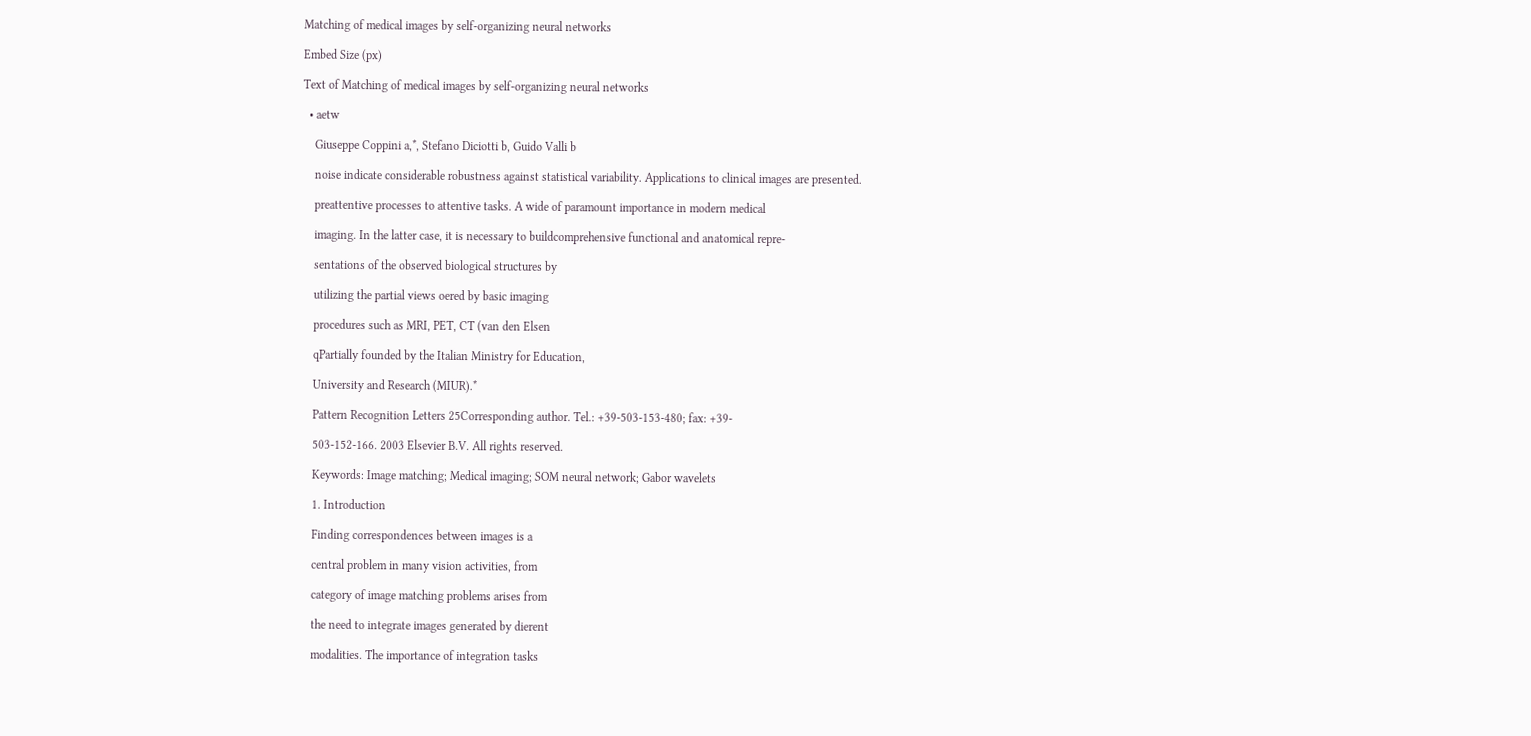Matching of medical images by self-organizing neural networks

Embed Size (px)

Text of Matching of medical images by self-organizing neural networks

  • aetw

    Giuseppe Coppini a,*, Stefano Diciotti b, Guido Valli b

    noise indicate considerable robustness against statistical variability. Applications to clinical images are presented.

    preattentive processes to attentive tasks. A wide of paramount importance in modern medical

    imaging. In the latter case, it is necessary to buildcomprehensive functional and anatomical repre-

    sentations of the observed biological structures by

    utilizing the partial views oered by basic imaging

    procedures such as MRI, PET, CT (van den Elsen

    qPartially founded by the Italian Ministry for Education,

    University and Research (MIUR).*

    Pattern Recognition Letters 25Corresponding author. Tel.: +39-503-153-480; fax: +39-

    503-152-166. 2003 Elsevier B.V. All rights reserved.

    Keywords: Image matching; Medical imaging; SOM neural network; Gabor wavelets

    1. Introduction

    Finding correspondences between images is a

    central problem in many vision activities, from

    category of image matching problems arises from

    the need to integrate images generated by dierent

    modalities. The importance of integration tasks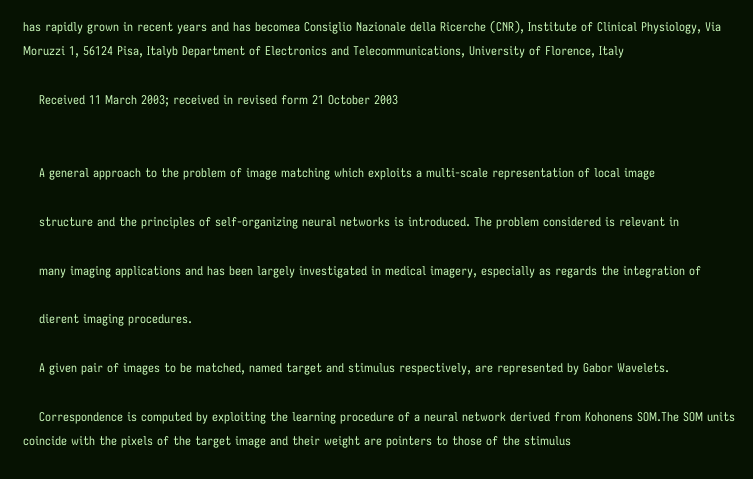has rapidly grown in recent years and has becomea Consiglio Nazionale della Ricerche (CNR), Institute of Clinical Physiology, Via Moruzzi 1, 56124 Pisa, Italyb Department of Electronics and Telecommunications, University of Florence, Italy

    Received 11 March 2003; received in revised form 21 October 2003


    A general approach to the problem of image matching which exploits a multi-scale representation of local image

    structure and the principles of self-organizing neural networks is introduced. The problem considered is relevant in

    many imaging applications and has been largely investigated in medical imagery, especially as regards the integration of

    dierent imaging procedures.

    A given pair of images to be matched, named target and stimulus respectively, are represented by Gabor Wavelets.

    Correspondence is computed by exploiting the learning procedure of a neural network derived from Kohonens SOM.The SOM units coincide with the pixels of the target image and their weight are pointers to those of the stimulus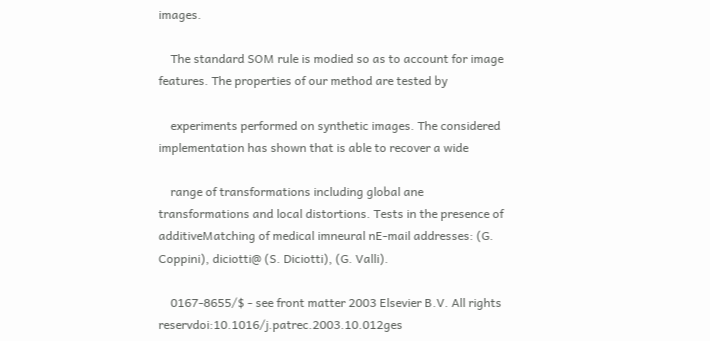images.

    The standard SOM rule is modied so as to account for image features. The properties of our method are tested by

    experiments performed on synthetic images. The considered implementation has shown that is able to recover a wide

    range of transformations including global ane transformations and local distortions. Tests in the presence of additiveMatching of medical imneural nE-mail addresses: (G. Coppini), diciotti@ (S. Diciotti), (G. Valli).

    0167-8655/$ - see front matter 2003 Elsevier B.V. All rights reservdoi:10.1016/j.patrec.2003.10.012ges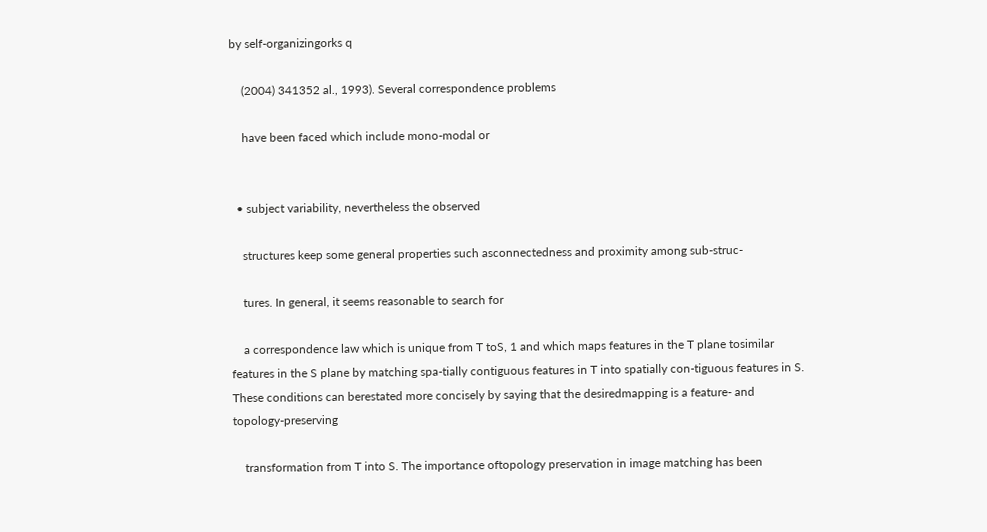by self-organizingorks q

    (2004) 341352 al., 1993). Several correspondence problems

    have been faced which include mono-modal or


  • subject variability, nevertheless the observed

    structures keep some general properties such asconnectedness and proximity among sub-struc-

    tures. In general, it seems reasonable to search for

    a correspondence law which is unique from T toS, 1 and which maps features in the T plane tosimilar features in the S plane by matching spa-tially contiguous features in T into spatially con-tiguous features in S. These conditions can berestated more concisely by saying that the desiredmapping is a feature- and topology-preserving

    transformation from T into S. The importance oftopology preservation in image matching has been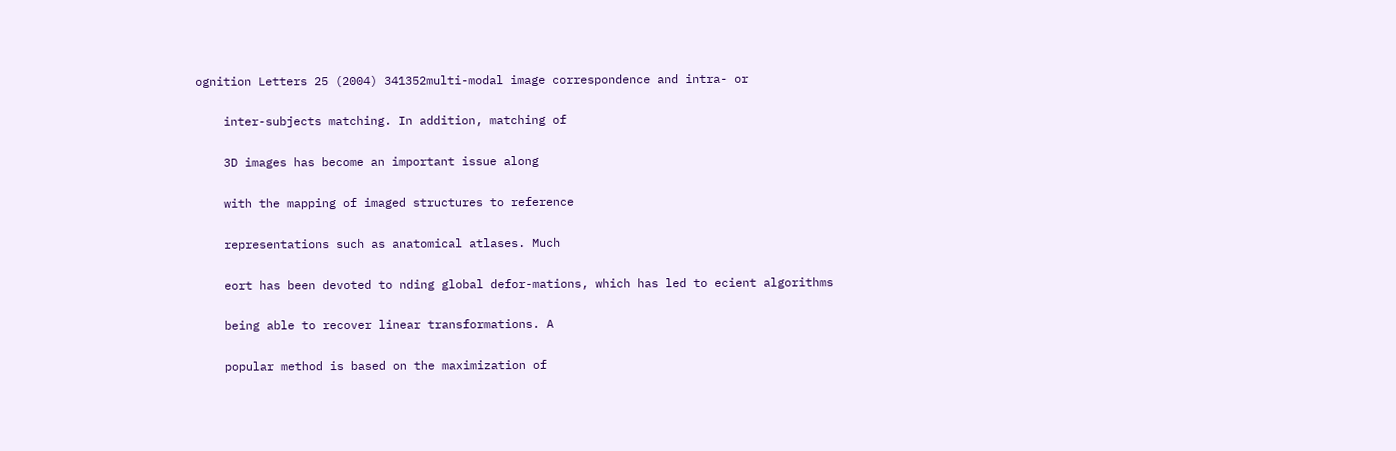ognition Letters 25 (2004) 341352multi-modal image correspondence and intra- or

    inter-subjects matching. In addition, matching of

    3D images has become an important issue along

    with the mapping of imaged structures to reference

    representations such as anatomical atlases. Much

    eort has been devoted to nding global defor-mations, which has led to ecient algorithms

    being able to recover linear transformations. A

    popular method is based on the maximization of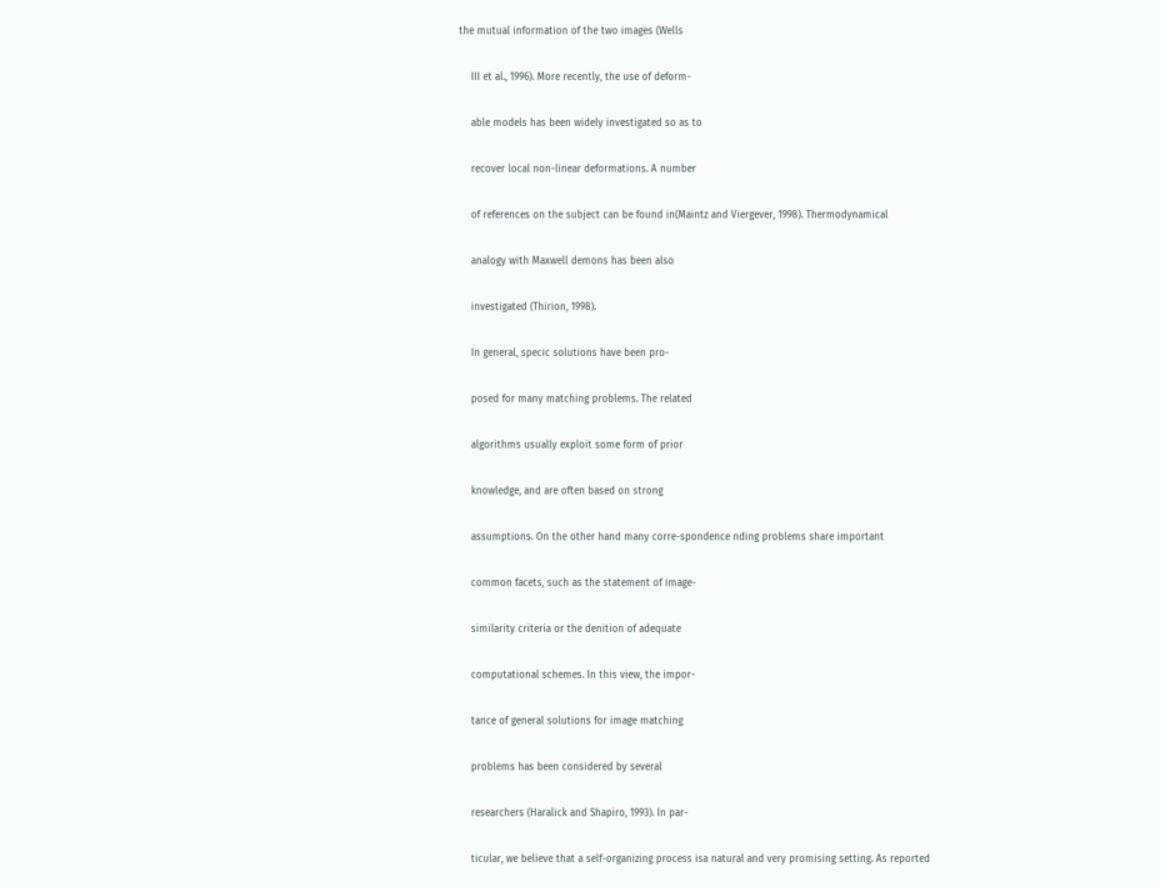the mutual information of the two images (Wells

    III et al., 1996). More recently, the use of deform-

    able models has been widely investigated so as to

    recover local non-linear deformations. A number

    of references on the subject can be found in(Maintz and Viergever, 1998). Thermodynamical

    analogy with Maxwell demons has been also

    investigated (Thirion, 1998).

    In general, specic solutions have been pro-

    posed for many matching problems. The related

    algorithms usually exploit some form of prior

    knowledge, and are often based on strong

    assumptions. On the other hand many corre-spondence nding problems share important

    common facets, such as the statement of image-

    similarity criteria or the denition of adequate

    computational schemes. In this view, the impor-

    tance of general solutions for image matching

    problems has been considered by several

    researchers (Haralick and Shapiro, 1993). In par-

    ticular, we believe that a self-organizing process isa natural and very promising setting. As reported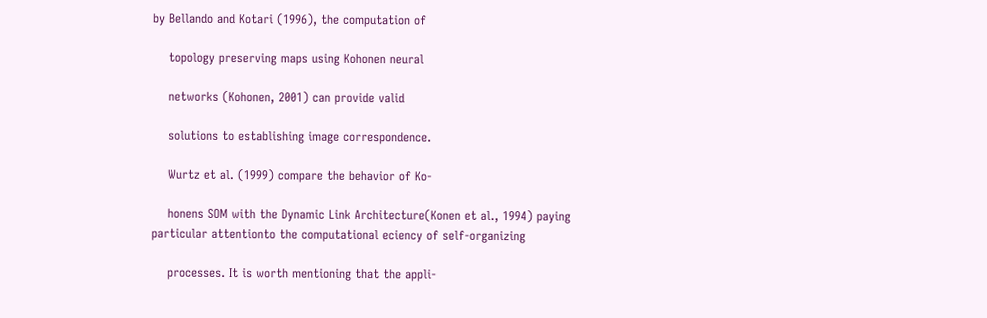by Bellando and Kotari (1996), the computation of

    topology preserving maps using Kohonen neural

    networks (Kohonen, 2001) can provide valid

    solutions to establishing image correspondence.

    Wurtz et al. (1999) compare the behavior of Ko-

    honens SOM with the Dynamic Link Architecture(Konen et al., 1994) paying particular attentionto the computational eciency of self-organizing

    processes. It is worth mentioning that the appli-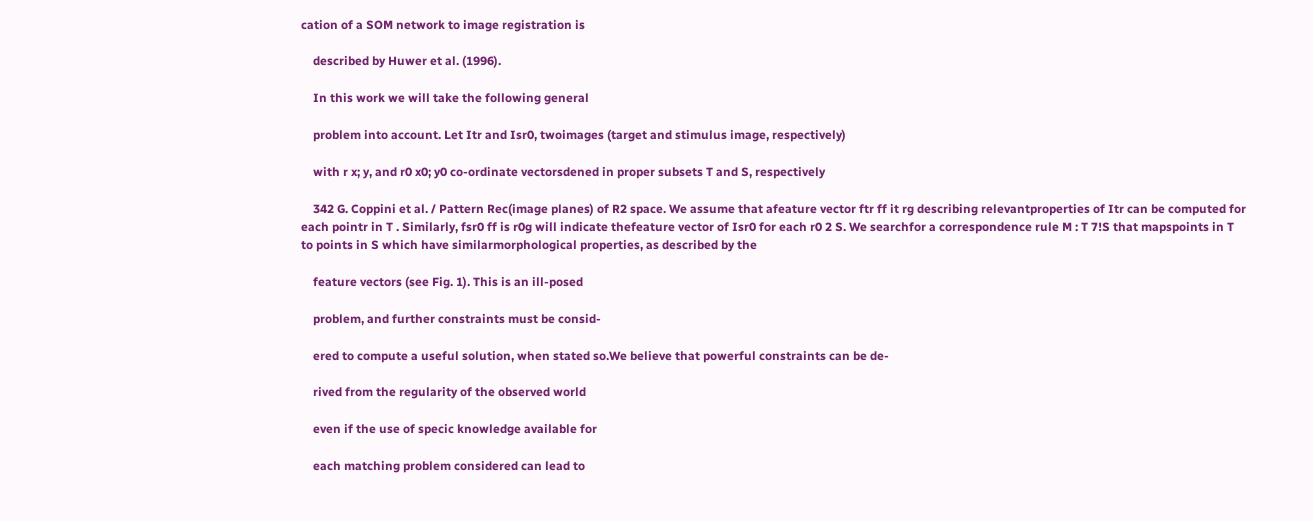cation of a SOM network to image registration is

    described by Huwer et al. (1996).

    In this work we will take the following general

    problem into account. Let Itr and Isr0, twoimages (target and stimulus image, respectively)

    with r x; y, and r0 x0; y0 co-ordinate vectorsdened in proper subsets T and S, respectively

    342 G. Coppini et al. / Pattern Rec(image planes) of R2 space. We assume that afeature vector ftr ff it rg describing relevantproperties of Itr can be computed for each pointr in T . Similarly, fsr0 ff is r0g will indicate thefeature vector of Isr0 for each r0 2 S. We searchfor a correspondence rule M : T 7!S that mapspoints in T to points in S which have similarmorphological properties, as described by the

    feature vectors (see Fig. 1). This is an ill-posed

    problem, and further constraints must be consid-

    ered to compute a useful solution, when stated so.We believe that powerful constraints can be de-

    rived from the regularity of the observed world

    even if the use of specic knowledge available for

    each matching problem considered can lead to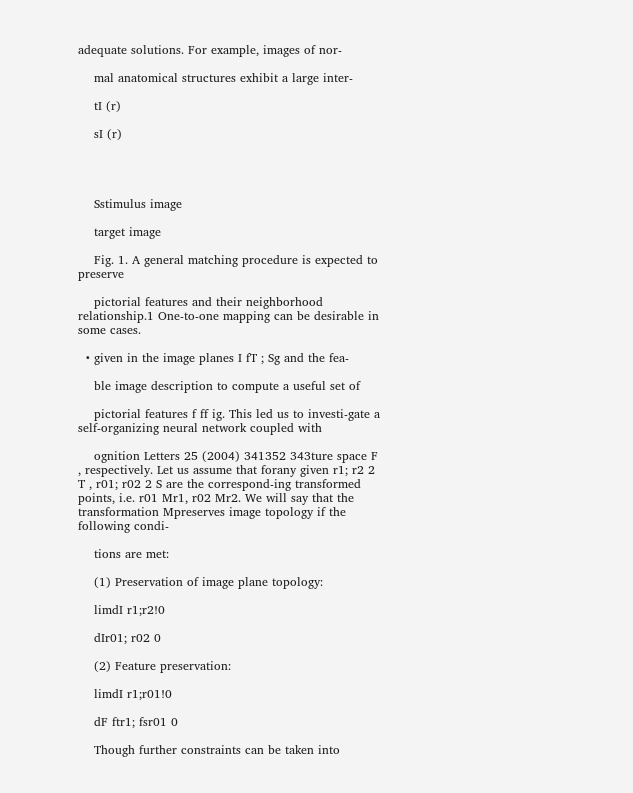adequate solutions. For example, images of nor-

    mal anatomical structures exhibit a large inter-

    tI (r)

    sI (r)




    Sstimulus image

    target image

    Fig. 1. A general matching procedure is expected to preserve

    pictorial features and their neighborhood relationship.1 One-to-one mapping can be desirable in some cases.

  • given in the image planes I fT ; Sg and the fea-

    ble image description to compute a useful set of

    pictorial features f ff ig. This led us to investi-gate a self-organizing neural network coupled with

    ognition Letters 25 (2004) 341352 343ture space F , respectively. Let us assume that forany given r1; r2 2 T , r01; r02 2 S are the correspond-ing transformed points, i.e. r01 Mr1, r02 Mr2. We will say that the transformation Mpreserves image topology if the following condi-

    tions are met:

    (1) Preservation of image plane topology:

    limdI r1;r2!0

    dIr01; r02 0

    (2) Feature preservation:

    limdI r1;r01!0

    dF ftr1; fsr01 0

    Though further constraints can be taken into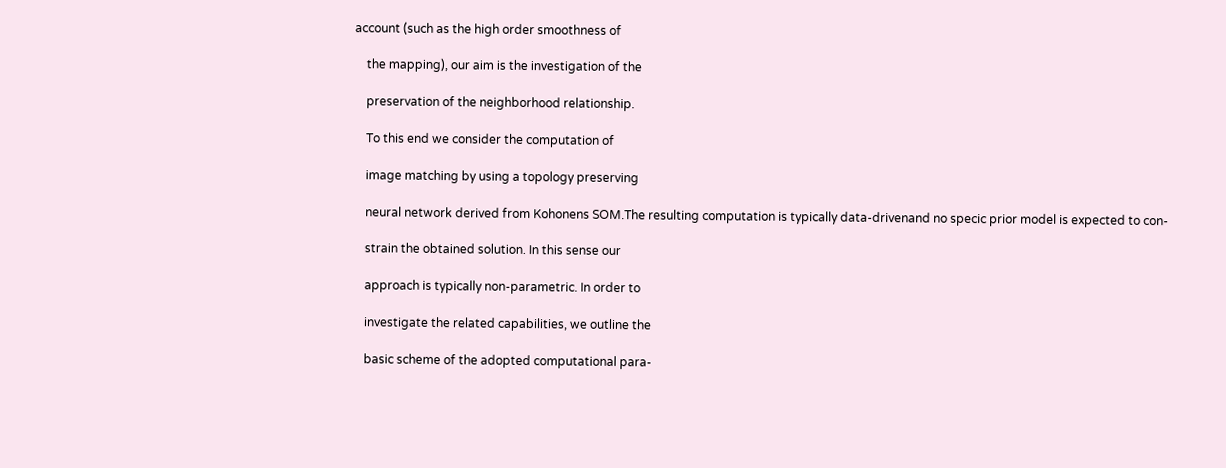account (such as the high order smoothness of

    the mapping), our aim is the investigation of the

    preservation of the neighborhood relationship.

    To this end we consider the computation of

    image matching by using a topology preserving

    neural network derived from Kohonens SOM.The resulting computation is typically data-drivenand no specic prior model is expected to con-

    strain the obtained solution. In this sense our

    approach is typically non-parametric. In order to

    investigate the related capabilities, we outline the

    basic scheme of the adopted computational para-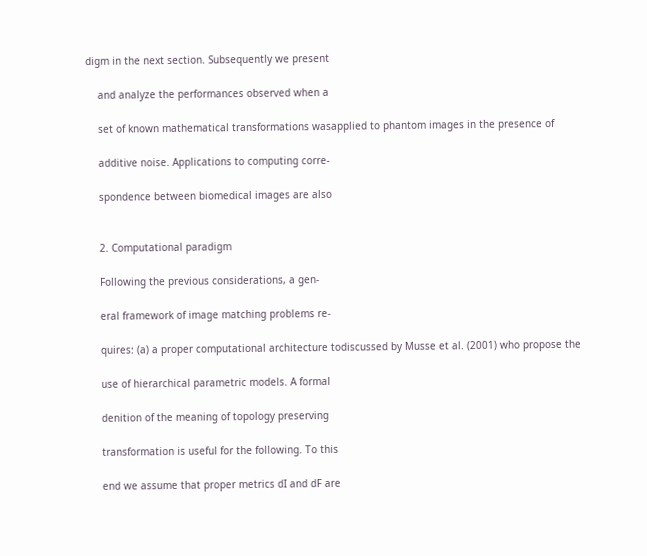digm in the next section. Subsequently we present

    and analyze the performances observed when a

    set of known mathematical transformations wasapplied to phantom images in the presence of

    additive noise. Applications to computing corre-

    spondence between biomedical images are also


    2. Computational paradigm

    Following the previous considerations, a gen-

    eral framework of image matching problems re-

    quires: (a) a proper computational architecture todiscussed by Musse et al. (2001) who propose the

    use of hierarchical parametric models. A formal

    denition of the meaning of topology preserving

    transformation is useful for the following. To this

    end we assume that proper metrics dI and dF are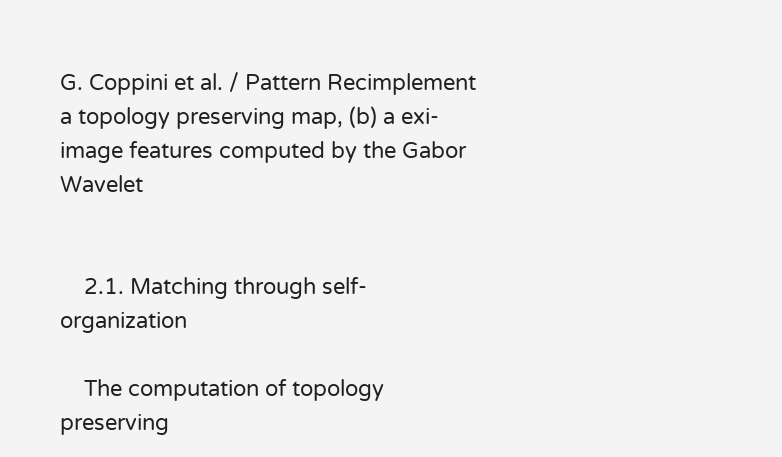G. Coppini et al. / Pattern Recimplement a topology preserving map, (b) a exi-image features computed by the Gabor Wavelet


    2.1. Matching through self-organization

    The computation of topology preserving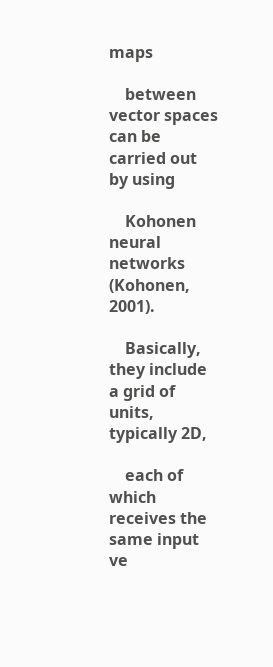maps

    between vector spaces can be carried out by using

    Kohonen neural networks (Kohonen, 2001).

    Basically, they include a grid of units, typically 2D,

    each of which receives the same input ve